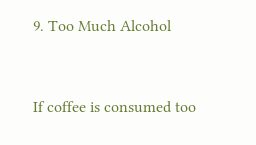9. Too Much Alcohol


If coffee is consumed too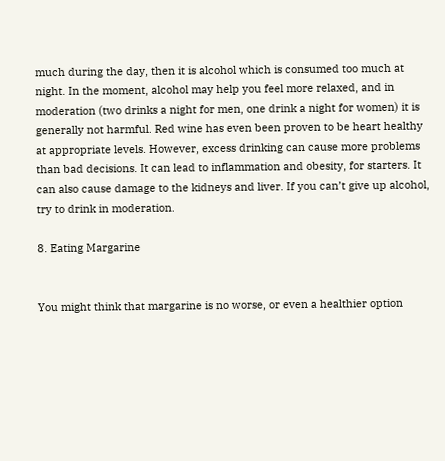much during the day, then it is alcohol which is consumed too much at night. In the moment, alcohol may help you feel more relaxed, and in moderation (two drinks a night for men, one drink a night for women) it is generally not harmful. Red wine has even been proven to be heart healthy at appropriate levels. However, excess drinking can cause more problems than bad decisions. It can lead to inflammation and obesity, for starters. It can also cause damage to the kidneys and liver. If you can’t give up alcohol, try to drink in moderation.

8. Eating Margarine


You might think that margarine is no worse, or even a healthier option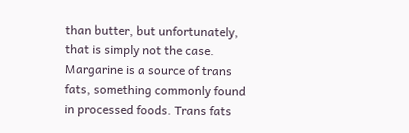than butter, but unfortunately, that is simply not the case. Margarine is a source of trans fats, something commonly found in processed foods. Trans fats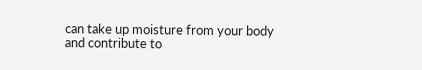can take up moisture from your body and contribute to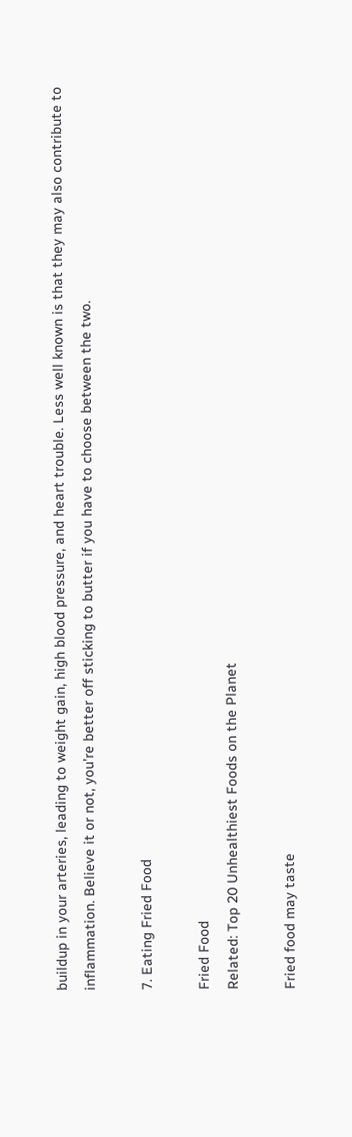buildup in your arteries, leading to weight gain, high blood pressure, and heart trouble. Less well known is that they may also contribute to inflammation. Believe it or not, you’re better off sticking to butter if you have to choose between the two.

7. Eating Fried Food

Fried Food
Related: Top 20 Unhealthiest Foods on the Planet

Fried food may taste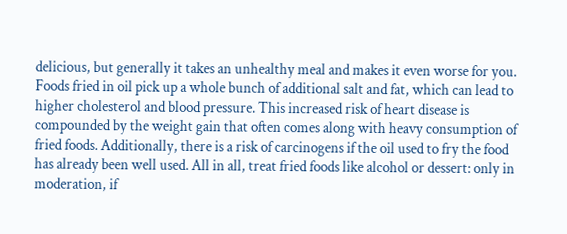delicious, but generally it takes an unhealthy meal and makes it even worse for you. Foods fried in oil pick up a whole bunch of additional salt and fat, which can lead to higher cholesterol and blood pressure. This increased risk of heart disease is compounded by the weight gain that often comes along with heavy consumption of fried foods. Additionally, there is a risk of carcinogens if the oil used to fry the food has already been well used. All in all, treat fried foods like alcohol or dessert: only in moderation, if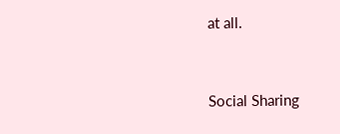at all.



Social Sharing